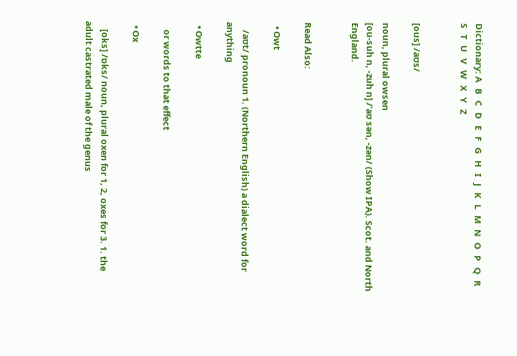Dictionary: A   B   C   D   E   F   G   H   I   J   K   L   M   N   O   P   Q   R   S   T   U   V   W   X   Y   Z


[ous] /aʊs/

noun, plural owsen
[ou-suh n, -zuh n] /ˈaʊ sən, -zən/ (Show IPA). Scot. and North England.


Read Also:

  • Owt

    /aʊt/ pronoun 1. (Northern English) a dialect word for anything

  • Owtte

    or words to that effect

  • Ox

    [oks] /ɒks/ noun, plural oxen for 1, 2, oxes for 3. 1. the adult castrated male of the genus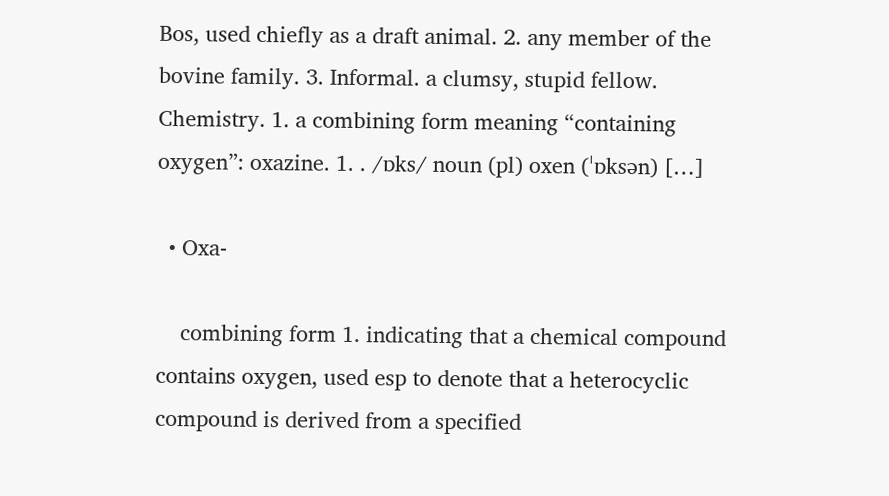Bos, used chiefly as a draft animal. 2. any member of the bovine family. 3. Informal. a clumsy, stupid fellow. Chemistry. 1. a combining form meaning “containing oxygen”: oxazine. 1. . /ɒks/ noun (pl) oxen (ˈɒksən) […]

  • Oxa-

    combining form 1. indicating that a chemical compound contains oxygen, used esp to denote that a heterocyclic compound is derived from a specified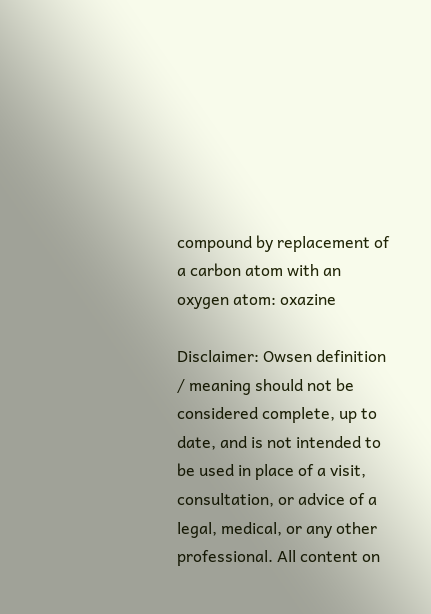compound by replacement of a carbon atom with an oxygen atom: oxazine

Disclaimer: Owsen definition / meaning should not be considered complete, up to date, and is not intended to be used in place of a visit, consultation, or advice of a legal, medical, or any other professional. All content on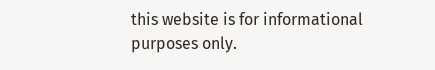this website is for informational purposes only.